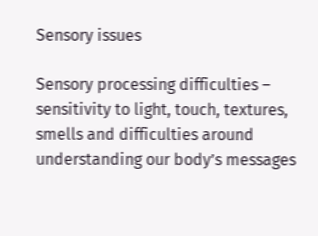Sensory issues

Sensory processing difficulties – sensitivity to light, touch, textures, smells and difficulties around understanding our body’s messages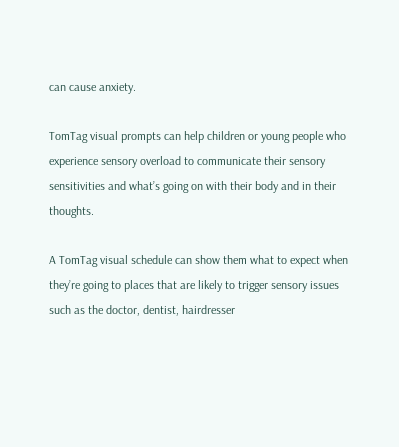can cause anxiety.

TomTag visual prompts can help children or young people who experience sensory overload to communicate their sensory sensitivities and what’s going on with their body and in their thoughts.

A TomTag visual schedule can show them what to expect when they’re going to places that are likely to trigger sensory issues such as the doctor, dentist, hairdresser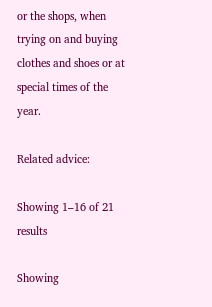or the shops, when trying on and buying clothes and shoes or at special times of the year.

Related advice:

Showing 1–16 of 21 results

Showing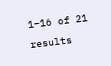1–16 of 21 results